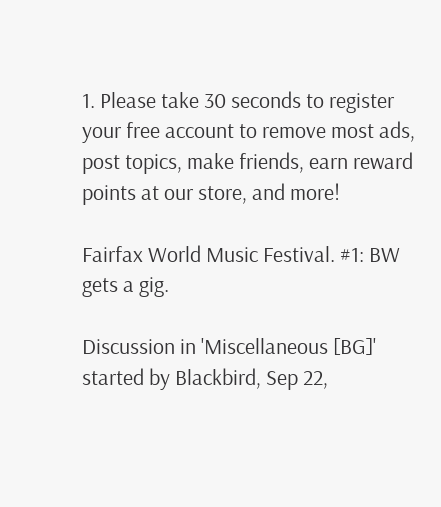1. Please take 30 seconds to register your free account to remove most ads, post topics, make friends, earn reward points at our store, and more!

Fairfax World Music Festival. #1: BW gets a gig.

Discussion in 'Miscellaneous [BG]' started by Blackbird, Sep 22,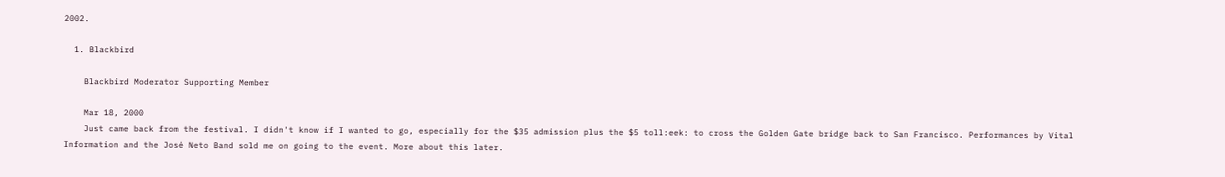2002.

  1. Blackbird

    Blackbird Moderator Supporting Member

    Mar 18, 2000
    Just came back from the festival. I didn't know if I wanted to go, especially for the $35 admission plus the $5 toll:eek: to cross the Golden Gate bridge back to San Francisco. Performances by Vital Information and the José Neto Band sold me on going to the event. More about this later.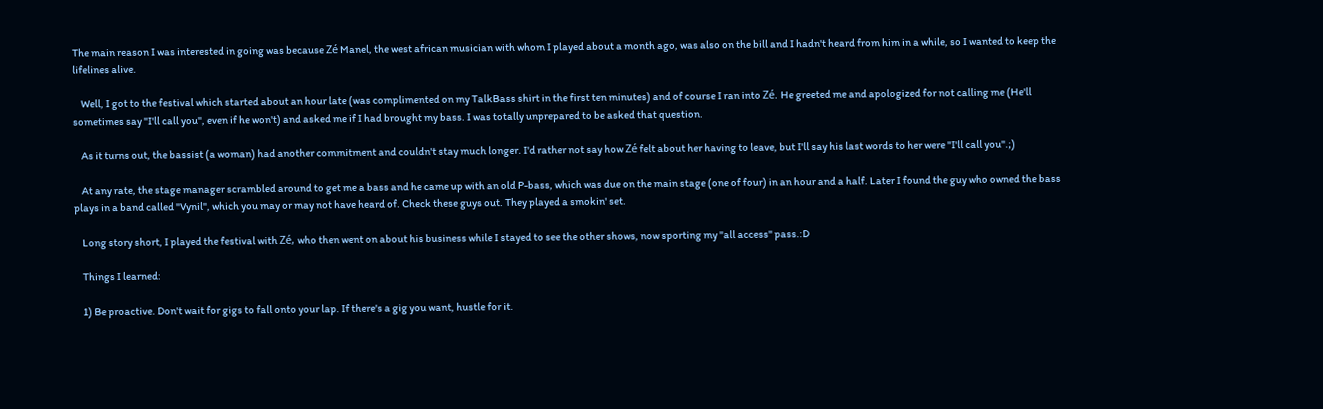The main reason I was interested in going was because Zé Manel, the west african musician with whom I played about a month ago, was also on the bill and I hadn't heard from him in a while, so I wanted to keep the lifelines alive.

    Well, I got to the festival which started about an hour late (was complimented on my TalkBass shirt in the first ten minutes) and of course I ran into Zé. He greeted me and apologized for not calling me (He'll sometimes say "I'll call you", even if he won't) and asked me if I had brought my bass. I was totally unprepared to be asked that question.

    As it turns out, the bassist (a woman) had another commitment and couldn't stay much longer. I'd rather not say how Zé felt about her having to leave, but I'll say his last words to her were "I'll call you".;)

    At any rate, the stage manager scrambled around to get me a bass and he came up with an old P-bass, which was due on the main stage (one of four) in an hour and a half. Later I found the guy who owned the bass plays in a band called "Vynil", which you may or may not have heard of. Check these guys out. They played a smokin' set.

    Long story short, I played the festival with Zé, who then went on about his business while I stayed to see the other shows, now sporting my "all access" pass.:D

    Things I learned:

    1) Be proactive. Don't wait for gigs to fall onto your lap. If there's a gig you want, hustle for it.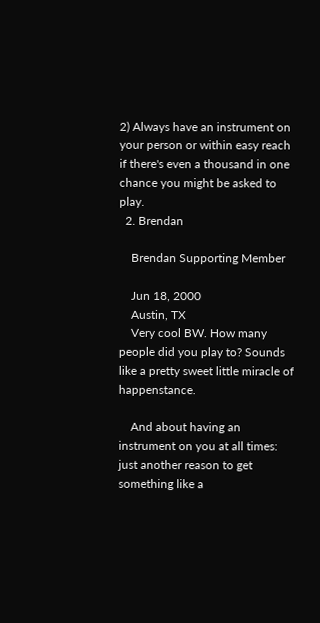2) Always have an instrument on your person or within easy reach if there's even a thousand in one chance you might be asked to play.
  2. Brendan

    Brendan Supporting Member

    Jun 18, 2000
    Austin, TX
    Very cool BW. How many people did you play to? Sounds like a pretty sweet little miracle of happenstance.

    And about having an instrument on you at all times: just another reason to get something like a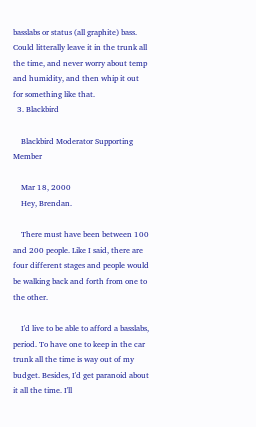basslabs or status (all graphite) bass. Could litterally leave it in the trunk all the time, and never worry about temp and humidity, and then whip it out for something like that.
  3. Blackbird

    Blackbird Moderator Supporting Member

    Mar 18, 2000
    Hey, Brendan.

    There must have been between 100 and 200 people. Like I said, there are four different stages and people would be walking back and forth from one to the other.

    I'd live to be able to afford a basslabs, period. To have one to keep in the car trunk all the time is way out of my budget. Besides, I'd get paranoid about it all the time. I'll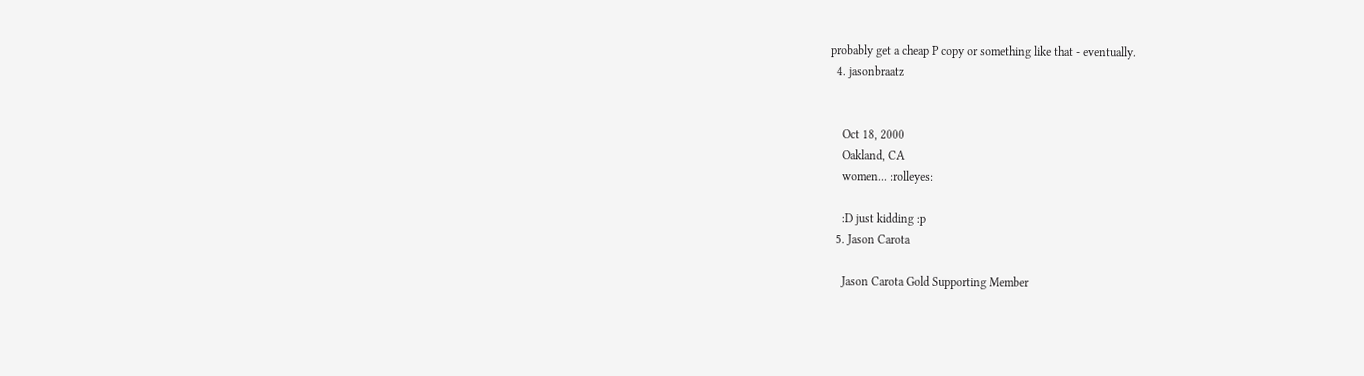probably get a cheap P copy or something like that - eventually.
  4. jasonbraatz


    Oct 18, 2000
    Oakland, CA
    women... :rolleyes:

    :D just kidding :p
  5. Jason Carota

    Jason Carota Gold Supporting Member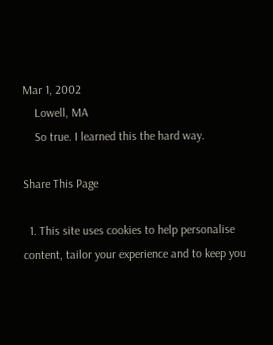Mar 1, 2002
    Lowell, MA
    So true. I learned this the hard way.

Share This Page

  1. This site uses cookies to help personalise content, tailor your experience and to keep you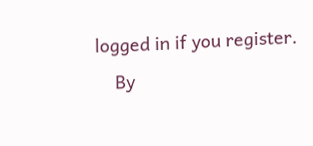logged in if you register.
    By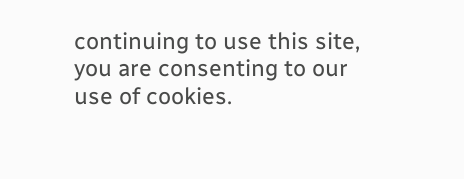continuing to use this site, you are consenting to our use of cookies.